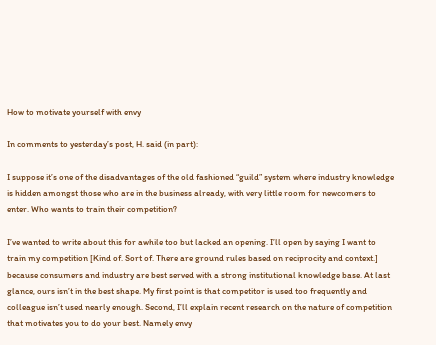How to motivate yourself with envy

In comments to yesterday’s post, H. said (in part):

I suppose it’s one of the disadvantages of the old fashioned “guild” system where industry knowledge is hidden amongst those who are in the business already, with very little room for newcomers to enter. Who wants to train their competition?

I’ve wanted to write about this for awhile too but lacked an opening. I’ll open by saying I want to train my competition [Kind of. Sort of. There are ground rules based on reciprocity and context.] because consumers and industry are best served with a strong institutional knowledge base. At last glance, ours isn’t in the best shape. My first point is that competitor is used too frequently and colleague isn’t used nearly enough. Second, I’ll explain recent research on the nature of competition that motivates you to do your best. Namely envy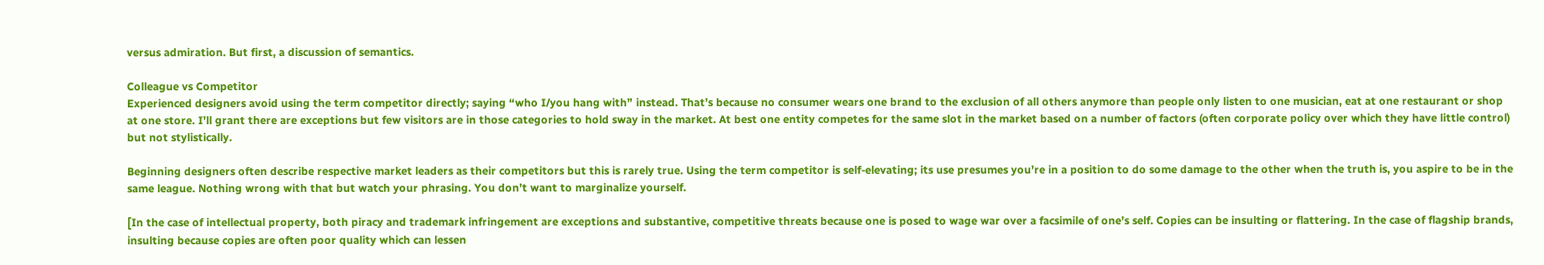versus admiration. But first, a discussion of semantics.

Colleague vs Competitor
Experienced designers avoid using the term competitor directly; saying “who I/you hang with” instead. That’s because no consumer wears one brand to the exclusion of all others anymore than people only listen to one musician, eat at one restaurant or shop at one store. I’ll grant there are exceptions but few visitors are in those categories to hold sway in the market. At best one entity competes for the same slot in the market based on a number of factors (often corporate policy over which they have little control) but not stylistically.

Beginning designers often describe respective market leaders as their competitors but this is rarely true. Using the term competitor is self-elevating; its use presumes you’re in a position to do some damage to the other when the truth is, you aspire to be in the same league. Nothing wrong with that but watch your phrasing. You don’t want to marginalize yourself.

[In the case of intellectual property, both piracy and trademark infringement are exceptions and substantive, competitive threats because one is posed to wage war over a facsimile of one’s self. Copies can be insulting or flattering. In the case of flagship brands, insulting because copies are often poor quality which can lessen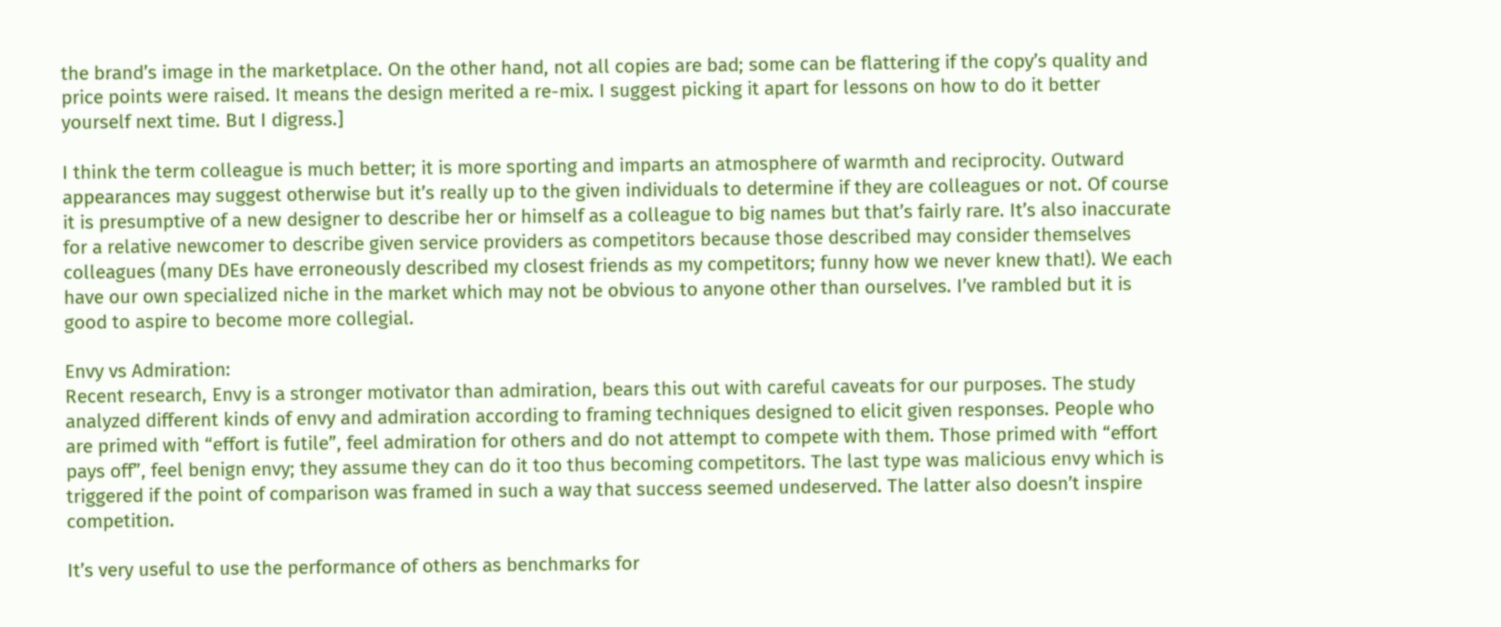the brand’s image in the marketplace. On the other hand, not all copies are bad; some can be flattering if the copy’s quality and price points were raised. It means the design merited a re-mix. I suggest picking it apart for lessons on how to do it better yourself next time. But I digress.]

I think the term colleague is much better; it is more sporting and imparts an atmosphere of warmth and reciprocity. Outward appearances may suggest otherwise but it’s really up to the given individuals to determine if they are colleagues or not. Of course it is presumptive of a new designer to describe her or himself as a colleague to big names but that’s fairly rare. It’s also inaccurate for a relative newcomer to describe given service providers as competitors because those described may consider themselves colleagues (many DEs have erroneously described my closest friends as my competitors; funny how we never knew that!). We each have our own specialized niche in the market which may not be obvious to anyone other than ourselves. I’ve rambled but it is good to aspire to become more collegial.

Envy vs Admiration:
Recent research, Envy is a stronger motivator than admiration, bears this out with careful caveats for our purposes. The study analyzed different kinds of envy and admiration according to framing techniques designed to elicit given responses. People who are primed with “effort is futile”, feel admiration for others and do not attempt to compete with them. Those primed with “effort pays off”, feel benign envy; they assume they can do it too thus becoming competitors. The last type was malicious envy which is triggered if the point of comparison was framed in such a way that success seemed undeserved. The latter also doesn’t inspire competition.

It’s very useful to use the performance of others as benchmarks for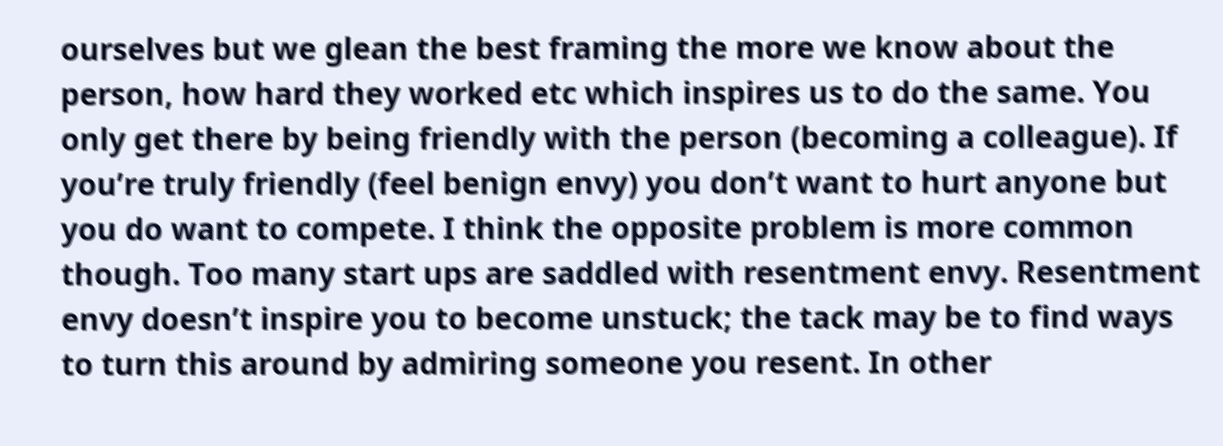ourselves but we glean the best framing the more we know about the person, how hard they worked etc which inspires us to do the same. You only get there by being friendly with the person (becoming a colleague). If you’re truly friendly (feel benign envy) you don’t want to hurt anyone but you do want to compete. I think the opposite problem is more common though. Too many start ups are saddled with resentment envy. Resentment envy doesn’t inspire you to become unstuck; the tack may be to find ways to turn this around by admiring someone you resent. In other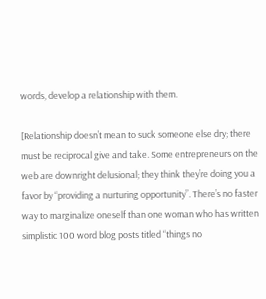words, develop a relationship with them.

[Relationship doesn’t mean to suck someone else dry; there must be reciprocal give and take. Some entrepreneurs on the web are downright delusional; they think they’re doing you a favor by “providing a nurturing opportunity”. There’s no faster way to marginalize oneself than one woman who has written simplistic 100 word blog posts titled “things no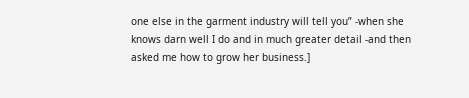one else in the garment industry will tell you” -when she knows darn well I do and in much greater detail -and then asked me how to grow her business.]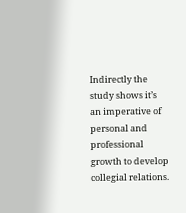Indirectly the study shows it’s an imperative of personal and professional growth to develop collegial relations.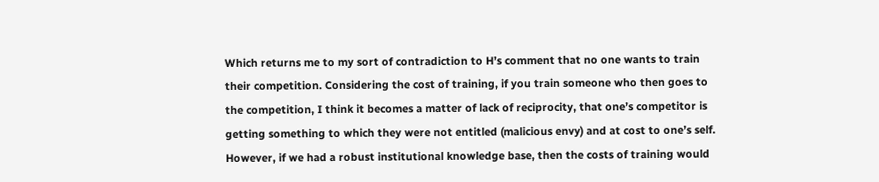Which returns me to my sort of contradiction to H’s comment that no one wants to train their competition. Considering the cost of training, if you train someone who then goes to the competition, I think it becomes a matter of lack of reciprocity, that one’s competitor is getting something to which they were not entitled (malicious envy) and at cost to one’s self. However, if we had a robust institutional knowledge base, then the costs of training would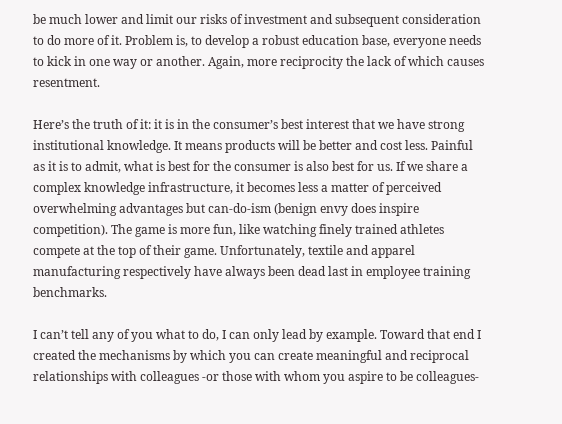be much lower and limit our risks of investment and subsequent consideration to do more of it. Problem is, to develop a robust education base, everyone needs to kick in one way or another. Again, more reciprocity the lack of which causes resentment.

Here’s the truth of it: it is in the consumer’s best interest that we have strong institutional knowledge. It means products will be better and cost less. Painful as it is to admit, what is best for the consumer is also best for us. If we share a complex knowledge infrastructure, it becomes less a matter of perceived overwhelming advantages but can-do-ism (benign envy does inspire competition). The game is more fun, like watching finely trained athletes compete at the top of their game. Unfortunately, textile and apparel manufacturing respectively have always been dead last in employee training benchmarks.

I can’t tell any of you what to do, I can only lead by example. Toward that end I created the mechanisms by which you can create meaningful and reciprocal relationships with colleagues -or those with whom you aspire to be colleagues-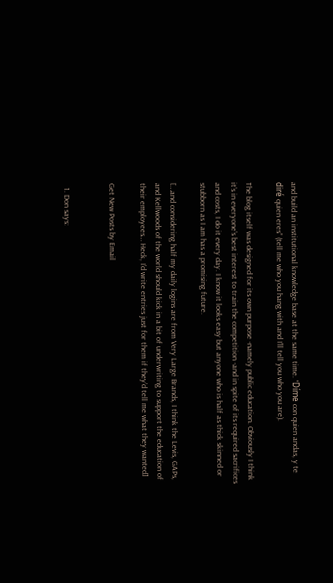and build an institutional knowledge base at the same time. “Díme con quien andas, y te diré quien eres” (tell me who you hang with and I’ll tell you who you are).

The blog itself was designed for its own purpose -namely public education. Obviously I think it’s in everyone’s best interest to train the competition -and in spite of its required sacrifices and costs, I do it every day. I know it looks easy but anyone who is half as thick skinned or stubborn as I am has a promising future.

[…and considering half my daily logins are from Very Large Brands, I think the Levis, GAPs, and Kellwoods of the world should kick in a bit of underwriting to support the education of their employees… Heck, I’d write entries just for them if they’d tell me what they wanted]

Get New Posts by Email


  1. Don says: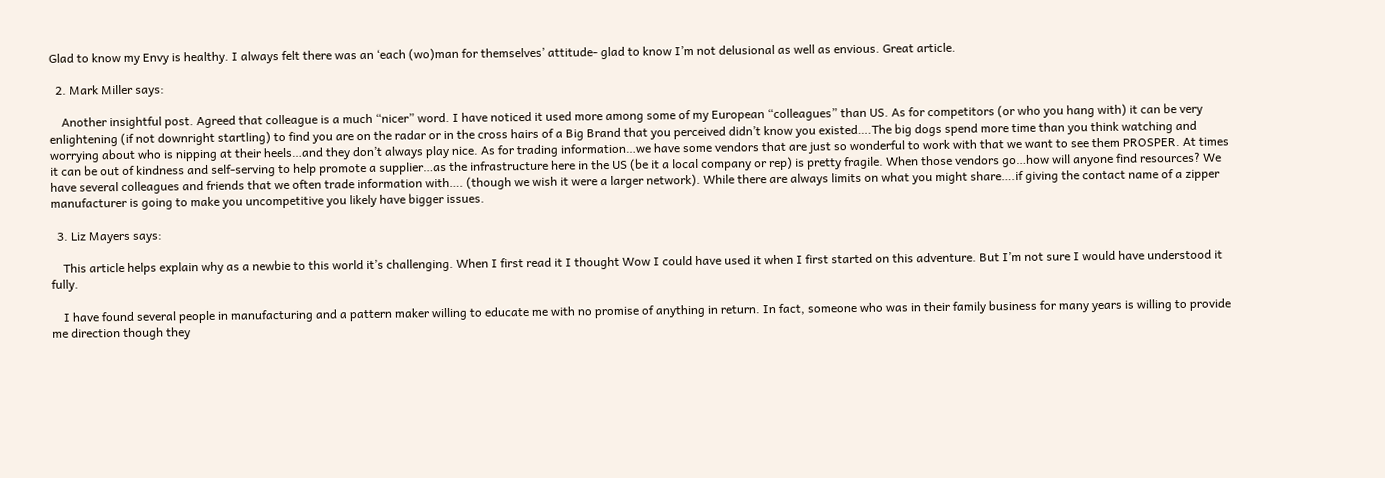Glad to know my Envy is healthy. I always felt there was an ‘each (wo)man for themselves’ attitude- glad to know I’m not delusional as well as envious. Great article.

  2. Mark Miller says:

    Another insightful post. Agreed that colleague is a much “nicer” word. I have noticed it used more among some of my European “colleagues” than US. As for competitors (or who you hang with) it can be very enlightening (if not downright startling) to find you are on the radar or in the cross hairs of a Big Brand that you perceived didn’t know you existed….The big dogs spend more time than you think watching and worrying about who is nipping at their heels…and they don’t always play nice. As for trading information…we have some vendors that are just so wonderful to work with that we want to see them PROSPER. At times it can be out of kindness and self-serving to help promote a supplier…as the infrastructure here in the US (be it a local company or rep) is pretty fragile. When those vendors go…how will anyone find resources? We have several colleagues and friends that we often trade information with…. (though we wish it were a larger network). While there are always limits on what you might share….if giving the contact name of a zipper manufacturer is going to make you uncompetitive you likely have bigger issues.

  3. Liz Mayers says:

    This article helps explain why as a newbie to this world it’s challenging. When I first read it I thought Wow I could have used it when I first started on this adventure. But I’m not sure I would have understood it fully.

    I have found several people in manufacturing and a pattern maker willing to educate me with no promise of anything in return. In fact, someone who was in their family business for many years is willing to provide me direction though they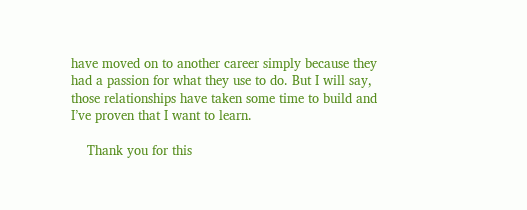have moved on to another career simply because they had a passion for what they use to do. But I will say, those relationships have taken some time to build and I’ve proven that I want to learn.

    Thank you for this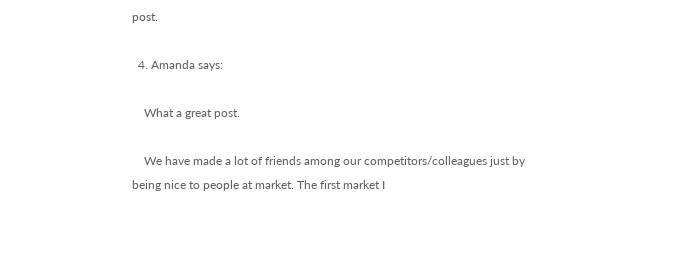post.

  4. Amanda says:

    What a great post.

    We have made a lot of friends among our competitors/colleagues just by being nice to people at market. The first market I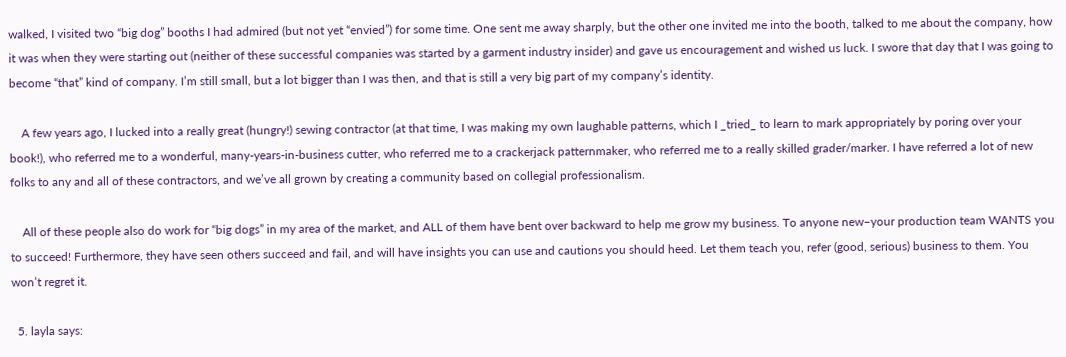walked, I visited two “big dog” booths I had admired (but not yet “envied”) for some time. One sent me away sharply, but the other one invited me into the booth, talked to me about the company, how it was when they were starting out (neither of these successful companies was started by a garment industry insider) and gave us encouragement and wished us luck. I swore that day that I was going to become “that” kind of company. I’m still small, but a lot bigger than I was then, and that is still a very big part of my company’s identity.

    A few years ago, I lucked into a really great (hungry!) sewing contractor (at that time, I was making my own laughable patterns, which I _tried_ to learn to mark appropriately by poring over your book!), who referred me to a wonderful, many-years-in-business cutter, who referred me to a crackerjack patternmaker, who referred me to a really skilled grader/marker. I have referred a lot of new folks to any and all of these contractors, and we’ve all grown by creating a community based on collegial professionalism.

    All of these people also do work for “big dogs” in my area of the market, and ALL of them have bent over backward to help me grow my business. To anyone new–your production team WANTS you to succeed! Furthermore, they have seen others succeed and fail, and will have insights you can use and cautions you should heed. Let them teach you, refer (good, serious) business to them. You won’t regret it.

  5. layla says: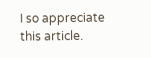I so appreciate this article.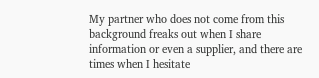My partner who does not come from this background freaks out when I share information or even a supplier, and there are times when I hesitate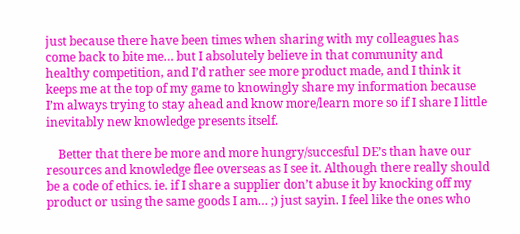just because there have been times when sharing with my colleagues has come back to bite me… but I absolutely believe in that community and healthy competition, and I’d rather see more product made, and I think it keeps me at the top of my game to knowingly share my information because I’m always trying to stay ahead and know more/learn more so if I share I little inevitably new knowledge presents itself.

    Better that there be more and more hungry/succesful DE’s than have our resources and knowledge flee overseas as I see it. Although there really should be a code of ethics. ie. if I share a supplier don’t abuse it by knocking off my product or using the same goods I am… ;) just sayin. I feel like the ones who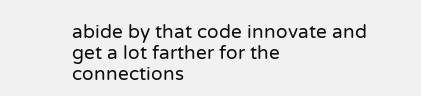abide by that code innovate and get a lot farther for the connections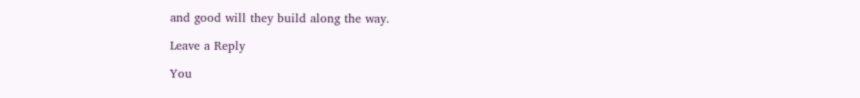and good will they build along the way.

Leave a Reply

You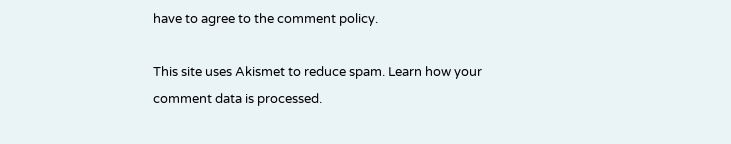have to agree to the comment policy.

This site uses Akismet to reduce spam. Learn how your comment data is processed.